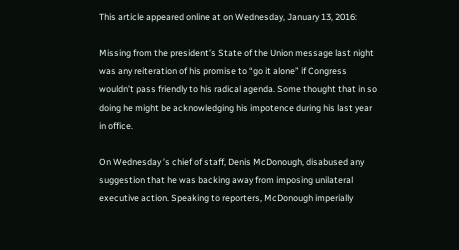This article appeared online at on Wednesday, January 13, 2016:

Missing from the president’s State of the Union message last night was any reiteration of his promise to “go it alone” if Congress wouldn’t pass friendly to his radical agenda. Some thought that in so doing he might be acknowledging his impotence during his last year in office.

On Wednesday ’s chief of staff, Denis McDonough, disabused any suggestion that he was backing away from imposing unilateral executive action. Speaking to reporters, McDonough imperially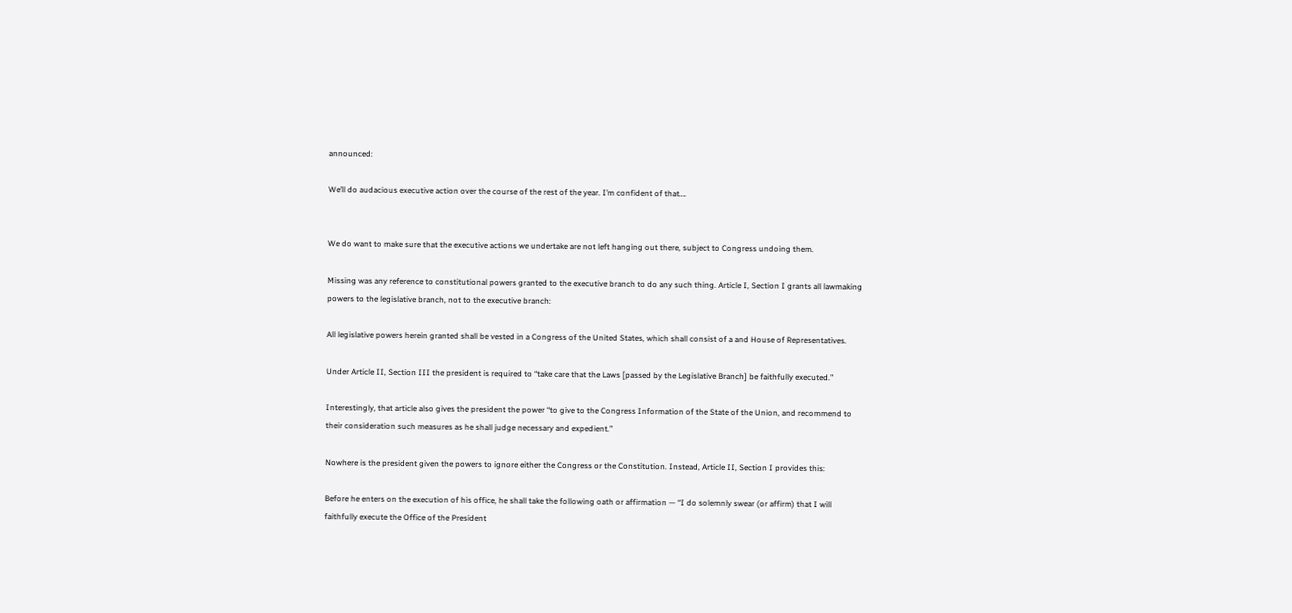announced:

We’ll do audacious executive action over the course of the rest of the year. I’m confident of that….


We do want to make sure that the executive actions we undertake are not left hanging out there, subject to Congress undoing them.

Missing was any reference to constitutional powers granted to the executive branch to do any such thing. Article I, Section I grants all lawmaking powers to the legislative branch, not to the executive branch:

All legislative powers herein granted shall be vested in a Congress of the United States, which shall consist of a and House of Representatives.

Under Article II, Section III the president is required to “take care that the Laws [passed by the Legislative Branch] be faithfully executed.”

Interestingly, that article also gives the president the power “to give to the Congress Information of the State of the Union, and recommend to their consideration such measures as he shall judge necessary and expedient.”

Nowhere is the president given the powers to ignore either the Congress or the Constitution. Instead, Article II, Section I provides this:

Before he enters on the execution of his office, he shall take the following oath or affirmation — “I do solemnly swear (or affirm) that I will faithfully execute the Office of the President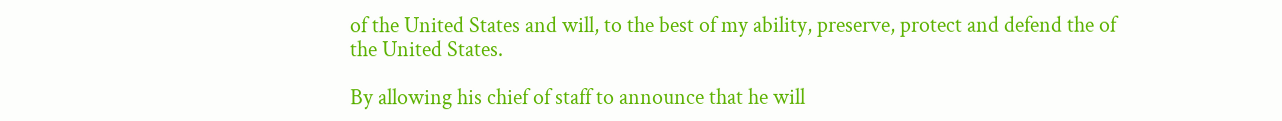of the United States and will, to the best of my ability, preserve, protect and defend the of the United States.

By allowing his chief of staff to announce that he will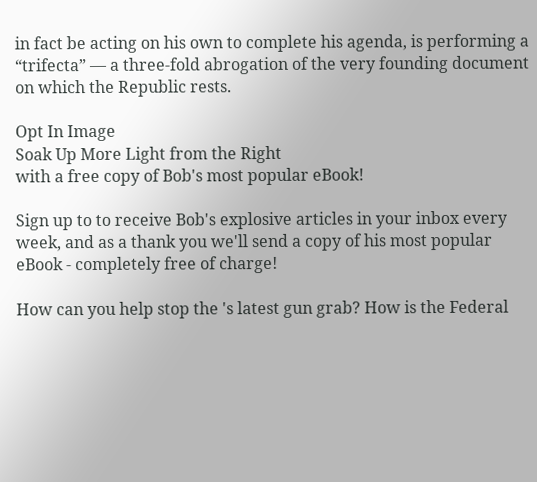in fact be acting on his own to complete his agenda, is performing a “trifecta” — a three-fold abrogation of the very founding document on which the Republic rests.

Opt In Image
Soak Up More Light from the Right
with a free copy of Bob's most popular eBook!

Sign up to to receive Bob's explosive articles in your inbox every week, and as a thank you we'll send a copy of his most popular eBook - completely free of charge!

How can you help stop the 's latest gun grab? How is the Federal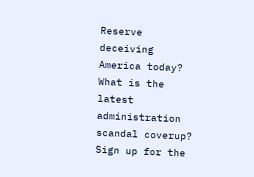Reserve deceiving America today? What is the latest administration scandal coverup? Sign up for the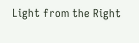Light from the Right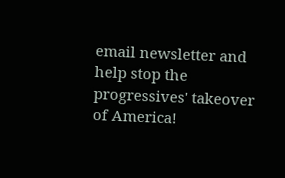email newsletter and help stop the progressives' takeover of America!